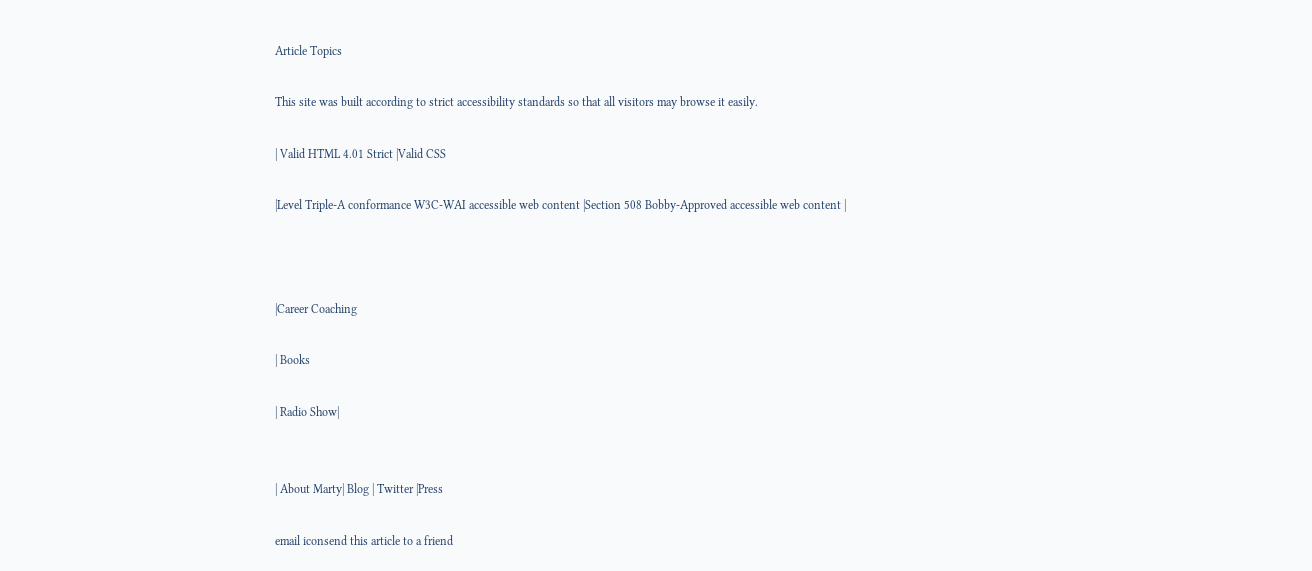Article Topics

This site was built according to strict accessibility standards so that all visitors may browse it easily.

| Valid HTML 4.01 Strict |Valid CSS

|Level Triple-A conformance W3C-WAI accessible web content |Section 508 Bobby-Approved accessible web content |



|Career Coaching

| Books

| Radio Show|


| About Marty| Blog | Twitter |Press

email iconsend this article to a friend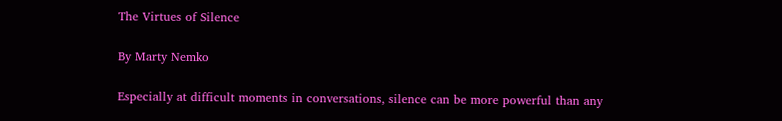The Virtues of Silence

By Marty Nemko

Especially at difficult moments in conversations, silence can be more powerful than any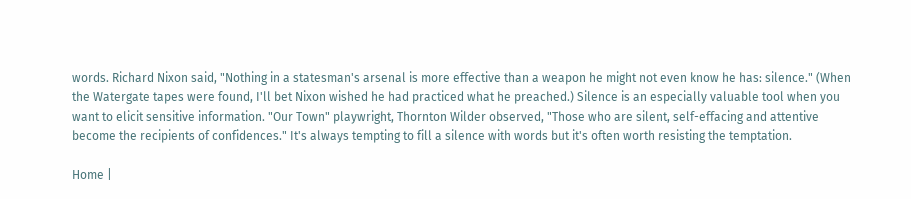words. Richard Nixon said, "Nothing in a statesman's arsenal is more effective than a weapon he might not even know he has: silence." (When the Watergate tapes were found, I'll bet Nixon wished he had practiced what he preached.) Silence is an especially valuable tool when you want to elicit sensitive information. "Our Town" playwright, Thornton Wilder observed, "Those who are silent, self-effacing and attentive become the recipients of confidences." It's always tempting to fill a silence with words but it's often worth resisting the temptation.

Home |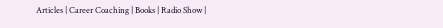Articles | Career Coaching | Books | Radio Show |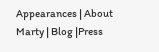Appearances | About Marty | Blog |Press